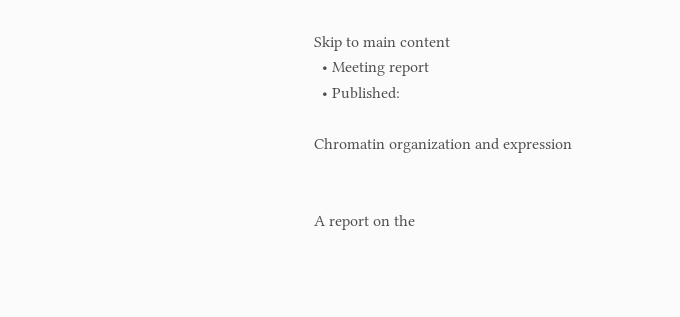Skip to main content
  • Meeting report
  • Published:

Chromatin organization and expression


A report on the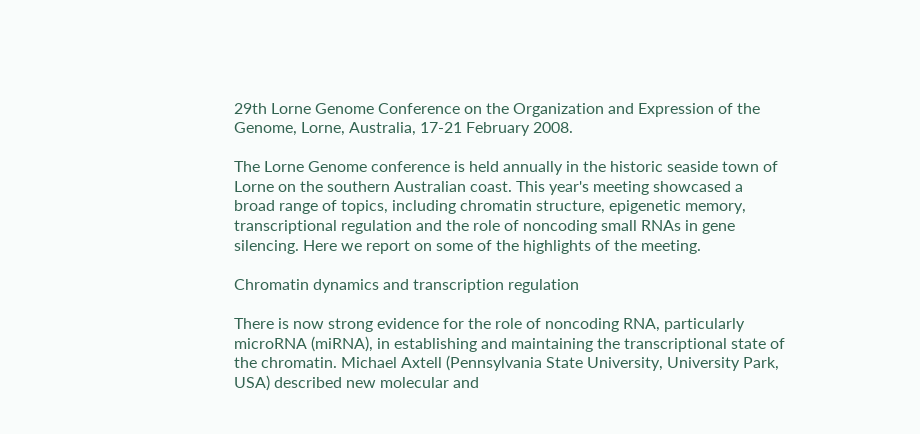29th Lorne Genome Conference on the Organization and Expression of the Genome, Lorne, Australia, 17-21 February 2008.

The Lorne Genome conference is held annually in the historic seaside town of Lorne on the southern Australian coast. This year's meeting showcased a broad range of topics, including chromatin structure, epigenetic memory, transcriptional regulation and the role of noncoding small RNAs in gene silencing. Here we report on some of the highlights of the meeting.

Chromatin dynamics and transcription regulation

There is now strong evidence for the role of noncoding RNA, particularly microRNA (miRNA), in establishing and maintaining the transcriptional state of the chromatin. Michael Axtell (Pennsylvania State University, University Park, USA) described new molecular and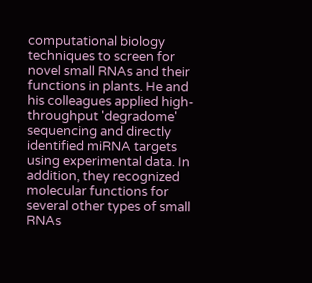computational biology techniques to screen for novel small RNAs and their functions in plants. He and his colleagues applied high-throughput 'degradome' sequencing and directly identified miRNA targets using experimental data. In addition, they recognized molecular functions for several other types of small RNAs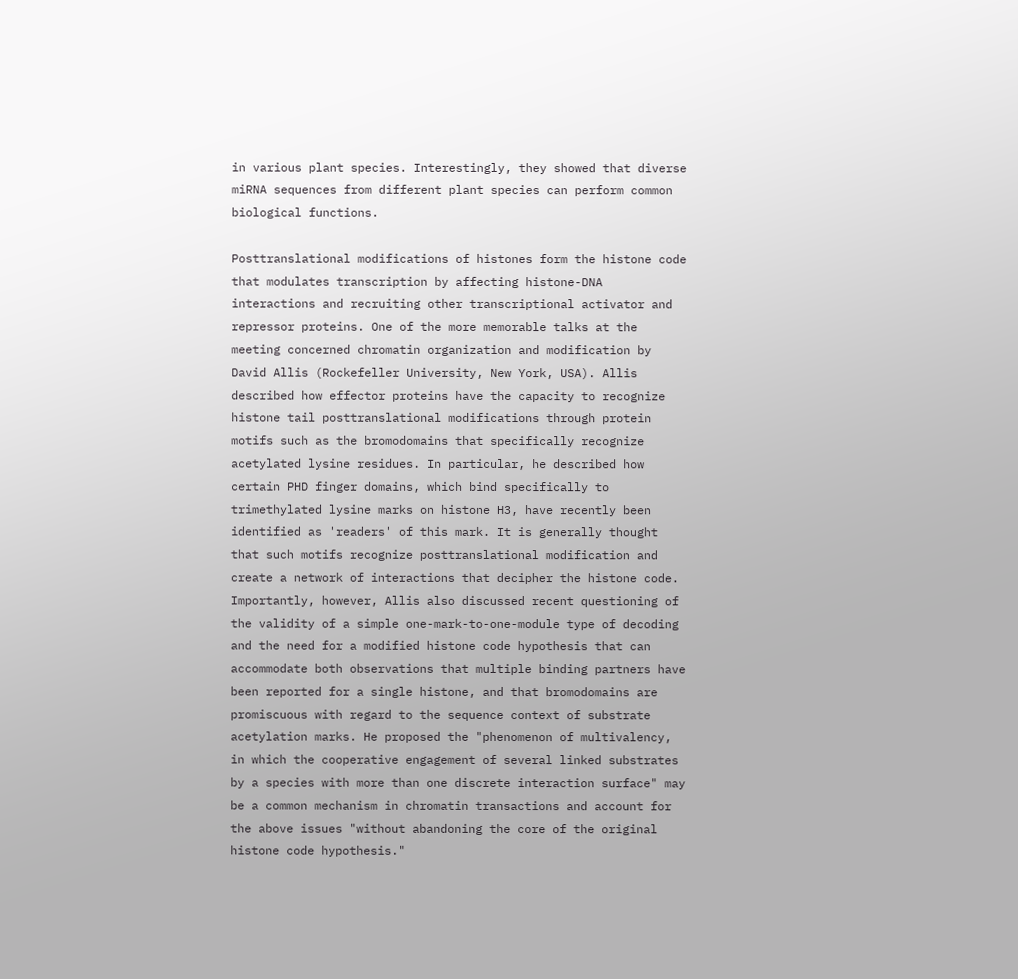in various plant species. Interestingly, they showed that diverse miRNA sequences from different plant species can perform common biological functions.

Posttranslational modifications of histones form the histone code that modulates transcription by affecting histone-DNA interactions and recruiting other transcriptional activator and repressor proteins. One of the more memorable talks at the meeting concerned chromatin organization and modification by David Allis (Rockefeller University, New York, USA). Allis described how effector proteins have the capacity to recognize histone tail posttranslational modifications through protein motifs such as the bromodomains that specifically recognize acetylated lysine residues. In particular, he described how certain PHD finger domains, which bind specifically to trimethylated lysine marks on histone H3, have recently been identified as 'readers' of this mark. It is generally thought that such motifs recognize posttranslational modification and create a network of interactions that decipher the histone code. Importantly, however, Allis also discussed recent questioning of the validity of a simple one-mark-to-one-module type of decoding and the need for a modified histone code hypothesis that can accommodate both observations that multiple binding partners have been reported for a single histone, and that bromodomains are promiscuous with regard to the sequence context of substrate acetylation marks. He proposed the "phenomenon of multivalency, in which the cooperative engagement of several linked substrates by a species with more than one discrete interaction surface" may be a common mechanism in chromatin transactions and account for the above issues "without abandoning the core of the original histone code hypothesis."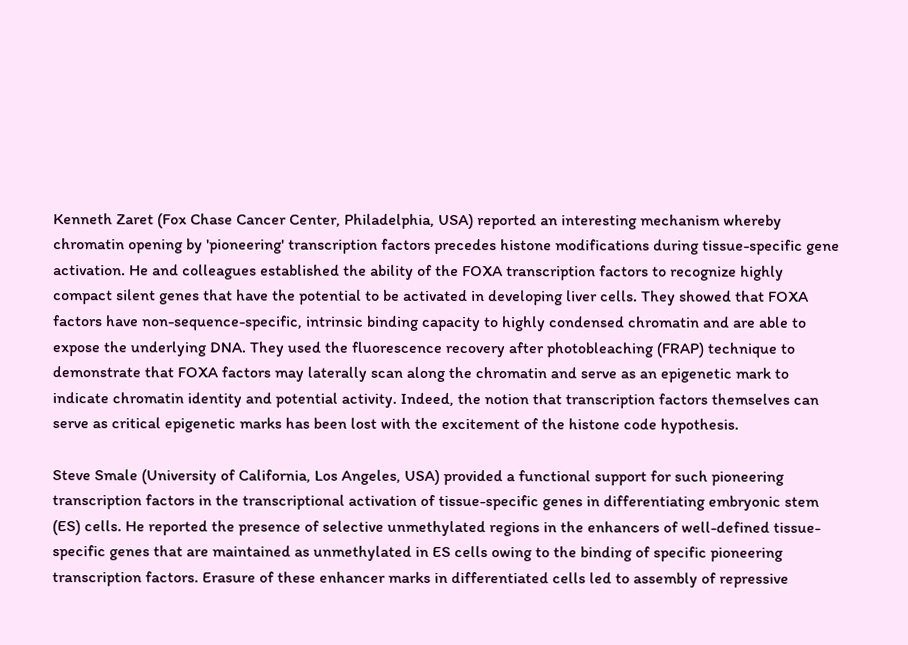Kenneth Zaret (Fox Chase Cancer Center, Philadelphia, USA) reported an interesting mechanism whereby chromatin opening by 'pioneering' transcription factors precedes histone modifications during tissue-specific gene activation. He and colleagues established the ability of the FOXA transcription factors to recognize highly compact silent genes that have the potential to be activated in developing liver cells. They showed that FOXA factors have non-sequence-specific, intrinsic binding capacity to highly condensed chromatin and are able to expose the underlying DNA. They used the fluorescence recovery after photobleaching (FRAP) technique to demonstrate that FOXA factors may laterally scan along the chromatin and serve as an epigenetic mark to indicate chromatin identity and potential activity. Indeed, the notion that transcription factors themselves can serve as critical epigenetic marks has been lost with the excitement of the histone code hypothesis.

Steve Smale (University of California, Los Angeles, USA) provided a functional support for such pioneering transcription factors in the transcriptional activation of tissue-specific genes in differentiating embryonic stem (ES) cells. He reported the presence of selective unmethylated regions in the enhancers of well-defined tissue-specific genes that are maintained as unmethylated in ES cells owing to the binding of specific pioneering transcription factors. Erasure of these enhancer marks in differentiated cells led to assembly of repressive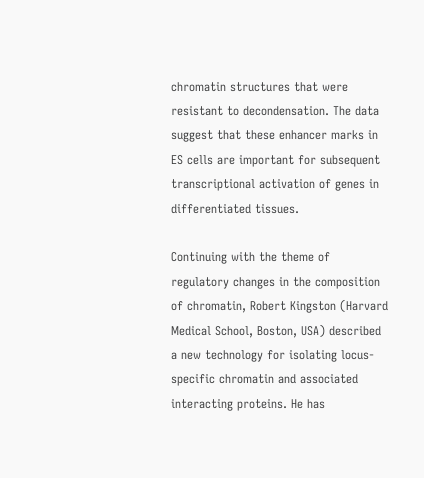chromatin structures that were resistant to decondensation. The data suggest that these enhancer marks in ES cells are important for subsequent transcriptional activation of genes in differentiated tissues.

Continuing with the theme of regulatory changes in the composition of chromatin, Robert Kingston (Harvard Medical School, Boston, USA) described a new technology for isolating locus-specific chromatin and associated interacting proteins. He has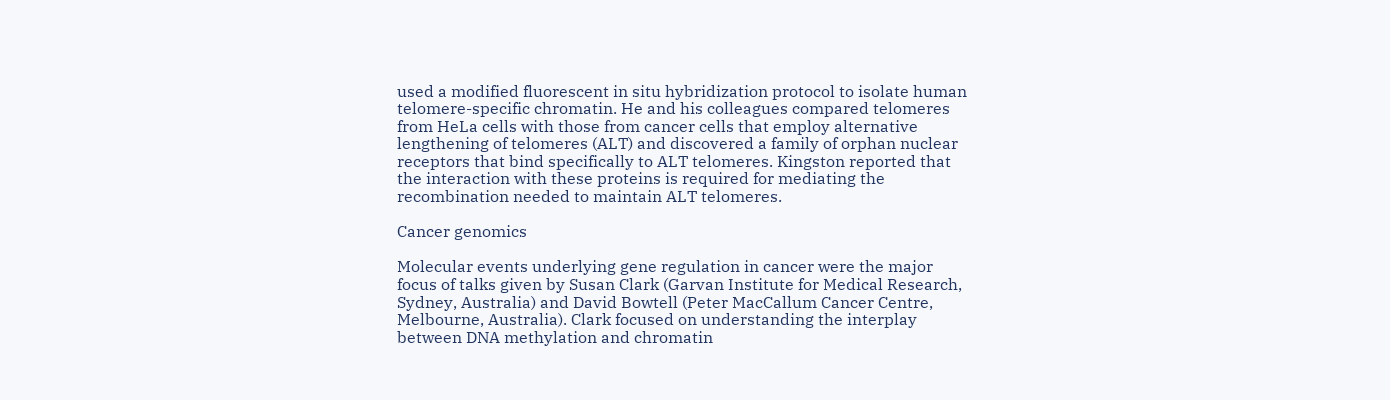used a modified fluorescent in situ hybridization protocol to isolate human telomere-specific chromatin. He and his colleagues compared telomeres from HeLa cells with those from cancer cells that employ alternative lengthening of telomeres (ALT) and discovered a family of orphan nuclear receptors that bind specifically to ALT telomeres. Kingston reported that the interaction with these proteins is required for mediating the recombination needed to maintain ALT telomeres.

Cancer genomics

Molecular events underlying gene regulation in cancer were the major focus of talks given by Susan Clark (Garvan Institute for Medical Research, Sydney, Australia) and David Bowtell (Peter MacCallum Cancer Centre, Melbourne, Australia). Clark focused on understanding the interplay between DNA methylation and chromatin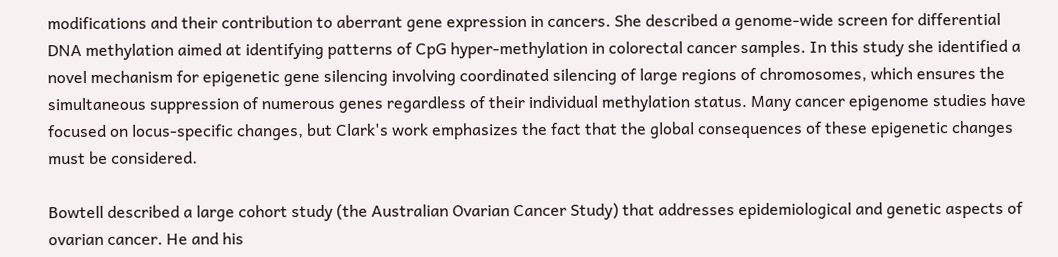modifications and their contribution to aberrant gene expression in cancers. She described a genome-wide screen for differential DNA methylation aimed at identifying patterns of CpG hyper-methylation in colorectal cancer samples. In this study she identified a novel mechanism for epigenetic gene silencing involving coordinated silencing of large regions of chromosomes, which ensures the simultaneous suppression of numerous genes regardless of their individual methylation status. Many cancer epigenome studies have focused on locus-specific changes, but Clark's work emphasizes the fact that the global consequences of these epigenetic changes must be considered.

Bowtell described a large cohort study (the Australian Ovarian Cancer Study) that addresses epidemiological and genetic aspects of ovarian cancer. He and his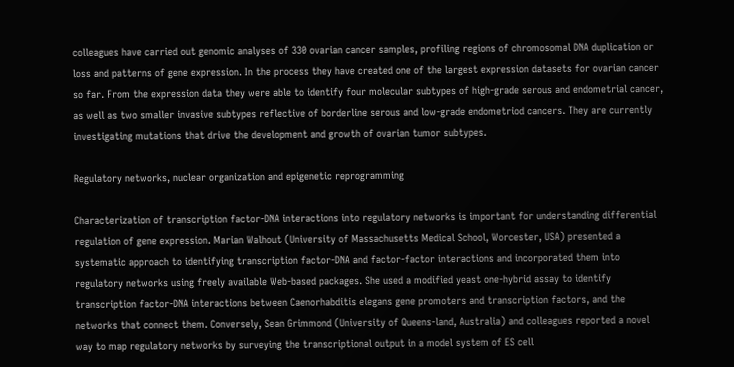colleagues have carried out genomic analyses of 330 ovarian cancer samples, profiling regions of chromosomal DNA duplication or loss and patterns of gene expression. In the process they have created one of the largest expression datasets for ovarian cancer so far. From the expression data they were able to identify four molecular subtypes of high-grade serous and endometrial cancer, as well as two smaller invasive subtypes reflective of borderline serous and low-grade endometriod cancers. They are currently investigating mutations that drive the development and growth of ovarian tumor subtypes.

Regulatory networks, nuclear organization and epigenetic reprogramming

Characterization of transcription factor-DNA interactions into regulatory networks is important for understanding differential regulation of gene expression. Marian Walhout (University of Massachusetts Medical School, Worcester, USA) presented a systematic approach to identifying transcription factor-DNA and factor-factor interactions and incorporated them into regulatory networks using freely available Web-based packages. She used a modified yeast one-hybrid assay to identify transcription factor-DNA interactions between Caenorhabditis elegans gene promoters and transcription factors, and the networks that connect them. Conversely, Sean Grimmond (University of Queens-land, Australia) and colleagues reported a novel way to map regulatory networks by surveying the transcriptional output in a model system of ES cell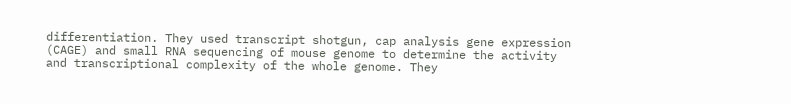differentiation. They used transcript shotgun, cap analysis gene expression (CAGE) and small RNA sequencing of mouse genome to determine the activity and transcriptional complexity of the whole genome. They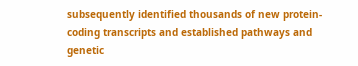subsequently identified thousands of new protein-coding transcripts and established pathways and genetic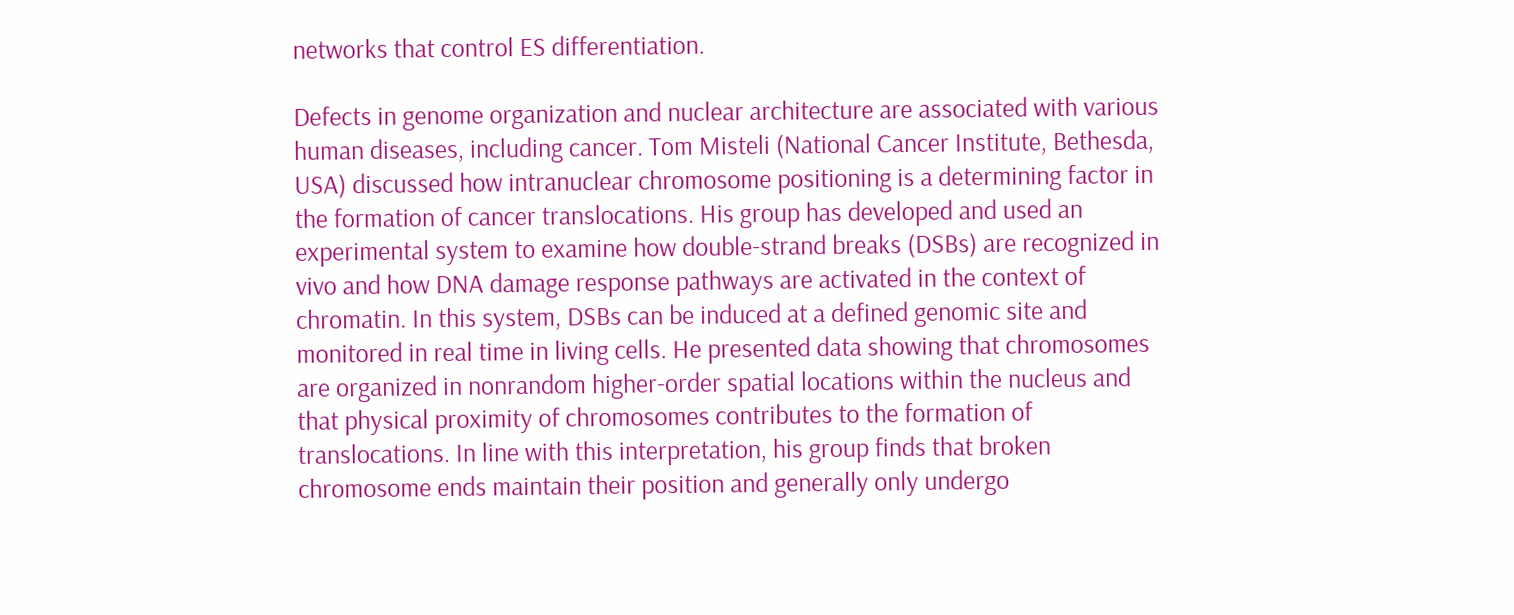networks that control ES differentiation.

Defects in genome organization and nuclear architecture are associated with various human diseases, including cancer. Tom Misteli (National Cancer Institute, Bethesda, USA) discussed how intranuclear chromosome positioning is a determining factor in the formation of cancer translocations. His group has developed and used an experimental system to examine how double-strand breaks (DSBs) are recognized in vivo and how DNA damage response pathways are activated in the context of chromatin. In this system, DSBs can be induced at a defined genomic site and monitored in real time in living cells. He presented data showing that chromosomes are organized in nonrandom higher-order spatial locations within the nucleus and that physical proximity of chromosomes contributes to the formation of translocations. In line with this interpretation, his group finds that broken chromosome ends maintain their position and generally only undergo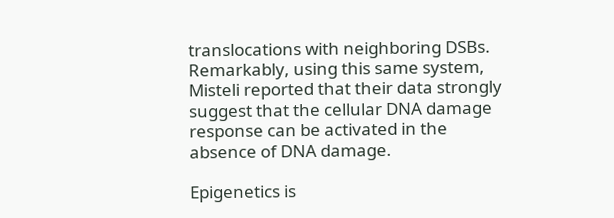translocations with neighboring DSBs. Remarkably, using this same system, Misteli reported that their data strongly suggest that the cellular DNA damage response can be activated in the absence of DNA damage.

Epigenetics is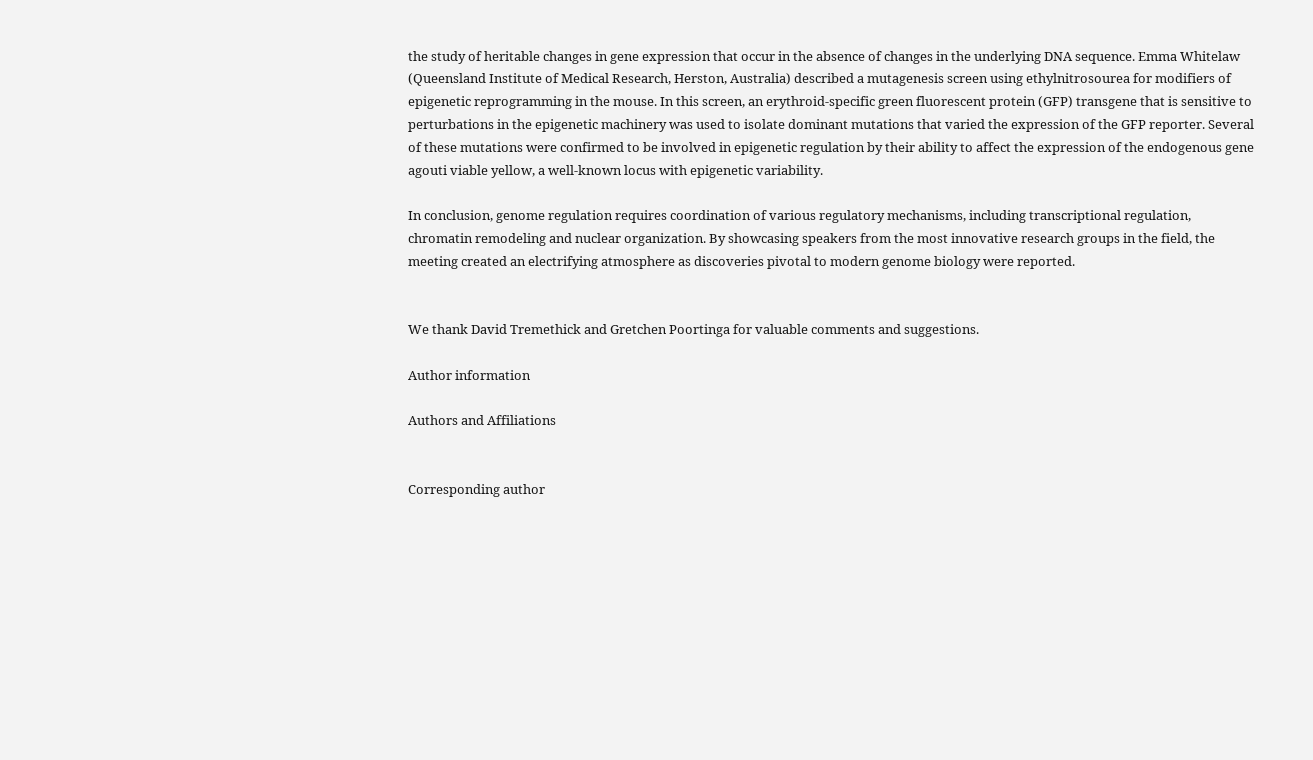the study of heritable changes in gene expression that occur in the absence of changes in the underlying DNA sequence. Emma Whitelaw (Queensland Institute of Medical Research, Herston, Australia) described a mutagenesis screen using ethylnitrosourea for modifiers of epigenetic reprogramming in the mouse. In this screen, an erythroid-specific green fluorescent protein (GFP) transgene that is sensitive to perturbations in the epigenetic machinery was used to isolate dominant mutations that varied the expression of the GFP reporter. Several of these mutations were confirmed to be involved in epigenetic regulation by their ability to affect the expression of the endogenous gene agouti viable yellow, a well-known locus with epigenetic variability.

In conclusion, genome regulation requires coordination of various regulatory mechanisms, including transcriptional regulation, chromatin remodeling and nuclear organization. By showcasing speakers from the most innovative research groups in the field, the meeting created an electrifying atmosphere as discoveries pivotal to modern genome biology were reported.


We thank David Tremethick and Gretchen Poortinga for valuable comments and suggestions.

Author information

Authors and Affiliations


Corresponding author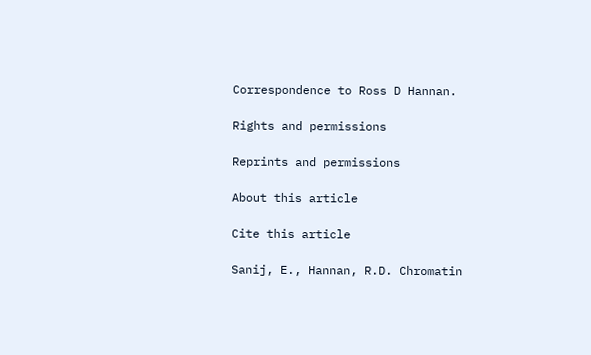Correspondence to Ross D Hannan.

Rights and permissions

Reprints and permissions

About this article

Cite this article

Sanij, E., Hannan, R.D. Chromatin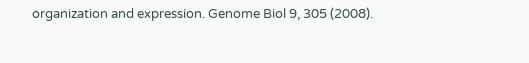organization and expression. Genome Biol 9, 305 (2008).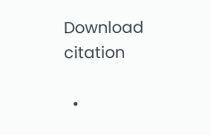Download citation

  •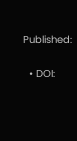Published:

  • DOI: